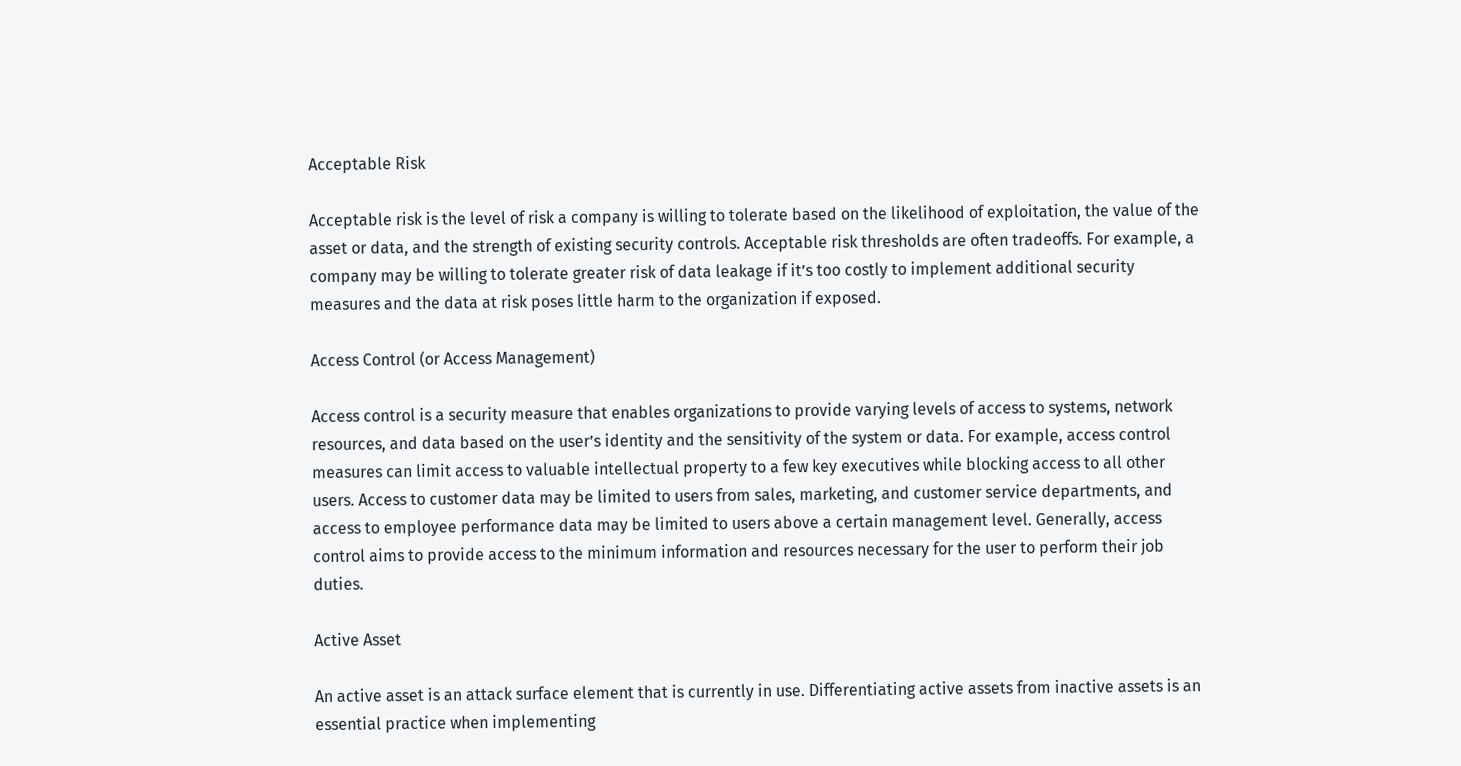Acceptable Risk

Acceptable risk is the level of risk a company is willing to tolerate based on the likelihood of exploitation, the value of the asset or data, and the strength of existing security controls. Acceptable risk thresholds are often tradeoffs. For example, a company may be willing to tolerate greater risk of data leakage if it’s too costly to implement additional security measures and the data at risk poses little harm to the organization if exposed.

Access Control (or Access Management)

Access control is a security measure that enables organizations to provide varying levels of access to systems, network resources, and data based on the user’s identity and the sensitivity of the system or data. For example, access control measures can limit access to valuable intellectual property to a few key executives while blocking access to all other users. Access to customer data may be limited to users from sales, marketing, and customer service departments, and access to employee performance data may be limited to users above a certain management level. Generally, access control aims to provide access to the minimum information and resources necessary for the user to perform their job duties.

Active Asset

An active asset is an attack surface element that is currently in use. Differentiating active assets from inactive assets is an essential practice when implementing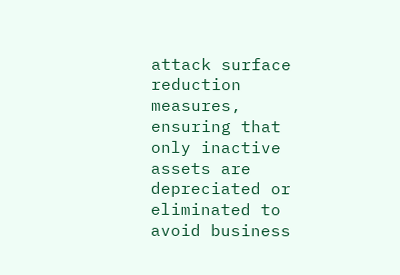attack surface reduction measures, ensuring that only inactive assets are depreciated or eliminated to avoid business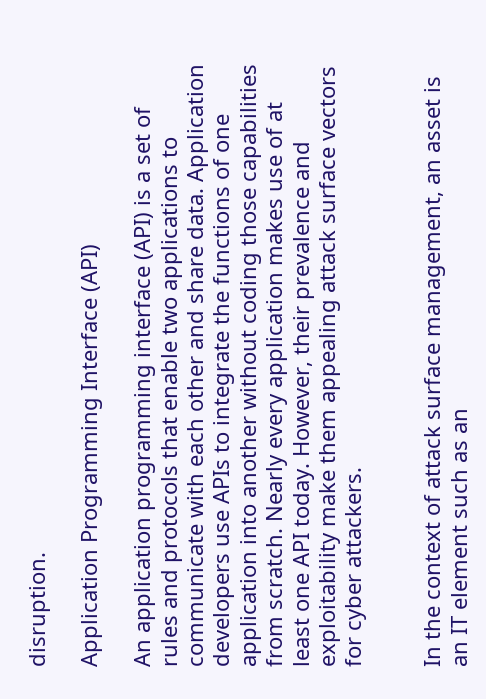disruption.

Application Programming Interface (API)

An application programming interface (API) is a set of rules and protocols that enable two applications to communicate with each other and share data. Application developers use APIs to integrate the functions of one application into another without coding those capabilities from scratch. Nearly every application makes use of at least one API today. However, their prevalence and exploitability make them appealing attack surface vectors for cyber attackers.


In the context of attack surface management, an asset is an IT element such as an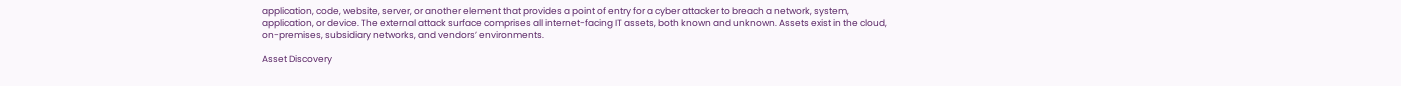application, code, website, server, or another element that provides a point of entry for a cyber attacker to breach a network, system, application, or device. The external attack surface comprises all internet-facing IT assets, both known and unknown. Assets exist in the cloud, on-premises, subsidiary networks, and vendors’ environments.

Asset Discovery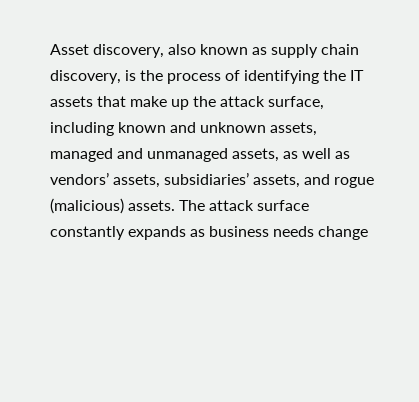Asset discovery, also known as supply chain discovery, is the process of identifying the IT assets that make up the attack surface, including known and unknown assets, managed and unmanaged assets, as well as vendors’ assets, subsidiaries’ assets, and rogue (malicious) assets. The attack surface constantly expands as business needs change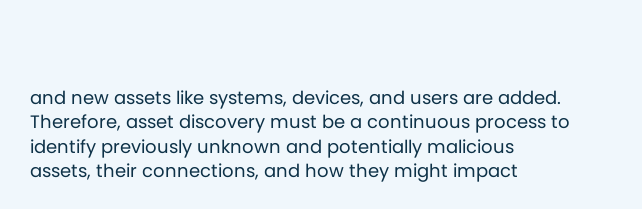and new assets like systems, devices, and users are added. Therefore, asset discovery must be a continuous process to identify previously unknown and potentially malicious assets, their connections, and how they might impact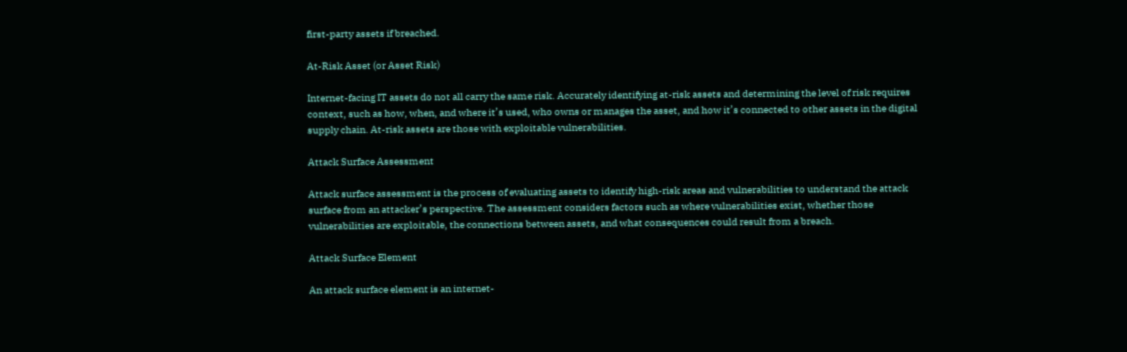first-party assets if breached.

At-Risk Asset (or Asset Risk)

Internet-facing IT assets do not all carry the same risk. Accurately identifying at-risk assets and determining the level of risk requires context, such as how, when, and where it’s used, who owns or manages the asset, and how it’s connected to other assets in the digital supply chain. At-risk assets are those with exploitable vulnerabilities.

Attack Surface Assessment

Attack surface assessment is the process of evaluating assets to identify high-risk areas and vulnerabilities to understand the attack surface from an attacker’s perspective. The assessment considers factors such as where vulnerabilities exist, whether those vulnerabilities are exploitable, the connections between assets, and what consequences could result from a breach.

Attack Surface Element

An attack surface element is an internet-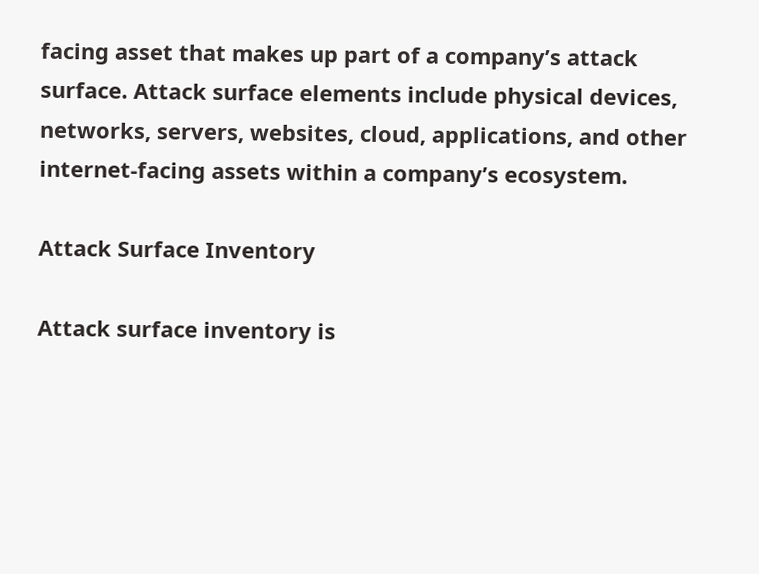facing asset that makes up part of a company’s attack surface. Attack surface elements include physical devices, networks, servers, websites, cloud, applications, and other internet-facing assets within a company’s ecosystem.

Attack Surface Inventory

Attack surface inventory is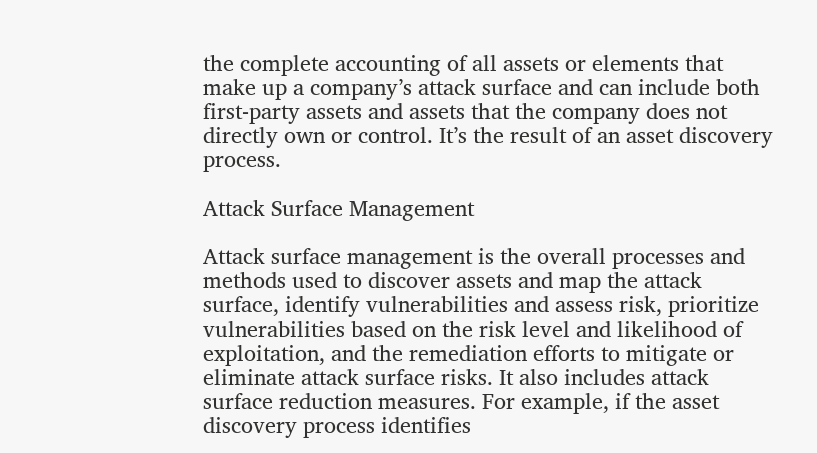the complete accounting of all assets or elements that make up a company’s attack surface and can include both first-party assets and assets that the company does not directly own or control. It’s the result of an asset discovery process.

Attack Surface Management

Attack surface management is the overall processes and methods used to discover assets and map the attack surface, identify vulnerabilities and assess risk, prioritize vulnerabilities based on the risk level and likelihood of exploitation, and the remediation efforts to mitigate or eliminate attack surface risks. It also includes attack surface reduction measures. For example, if the asset discovery process identifies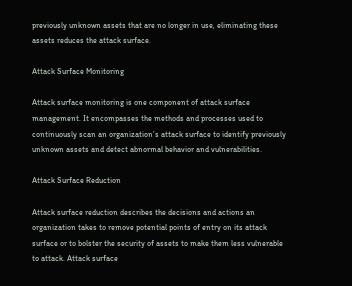previously unknown assets that are no longer in use, eliminating these assets reduces the attack surface.

Attack Surface Monitoring

Attack surface monitoring is one component of attack surface management. It encompasses the methods and processes used to continuously scan an organization’s attack surface to identify previously unknown assets and detect abnormal behavior and vulnerabilities.

Attack Surface Reduction

Attack surface reduction describes the decisions and actions an organization takes to remove potential points of entry on its attack surface or to bolster the security of assets to make them less vulnerable to attack. Attack surface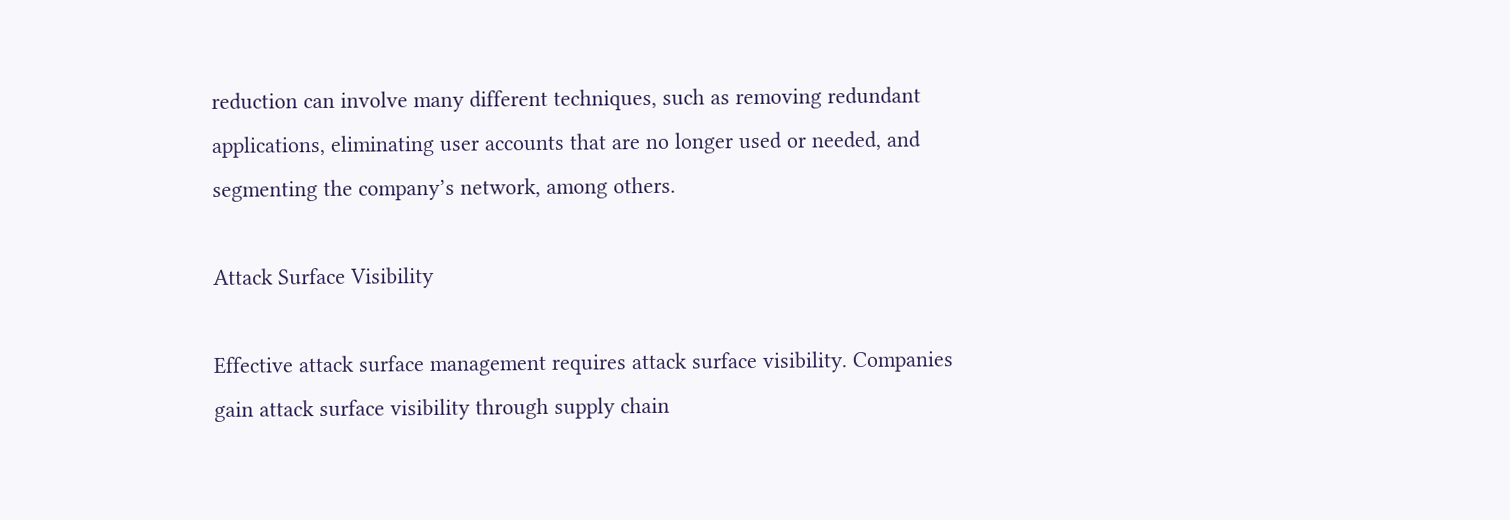reduction can involve many different techniques, such as removing redundant applications, eliminating user accounts that are no longer used or needed, and segmenting the company’s network, among others.

Attack Surface Visibility

Effective attack surface management requires attack surface visibility. Companies gain attack surface visibility through supply chain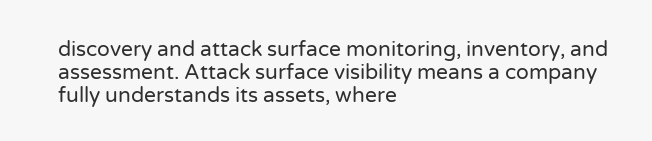discovery and attack surface monitoring, inventory, and assessment. Attack surface visibility means a company fully understands its assets, where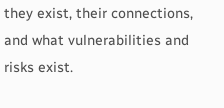they exist, their connections, and what vulnerabilities and risks exist.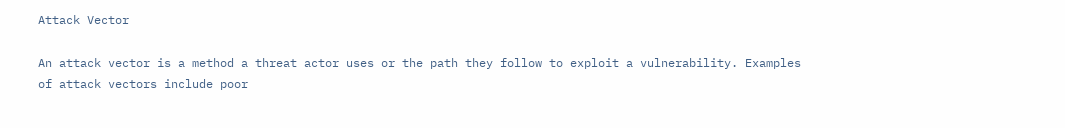Attack Vector

An attack vector is a method a threat actor uses or the path they follow to exploit a vulnerability. Examples of attack vectors include poor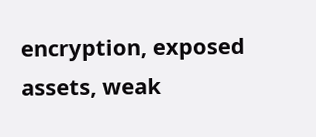encryption, exposed assets, weak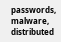passwords, malware, distributed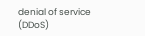denial of service (DDoS)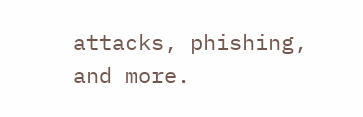attacks, phishing, and more.